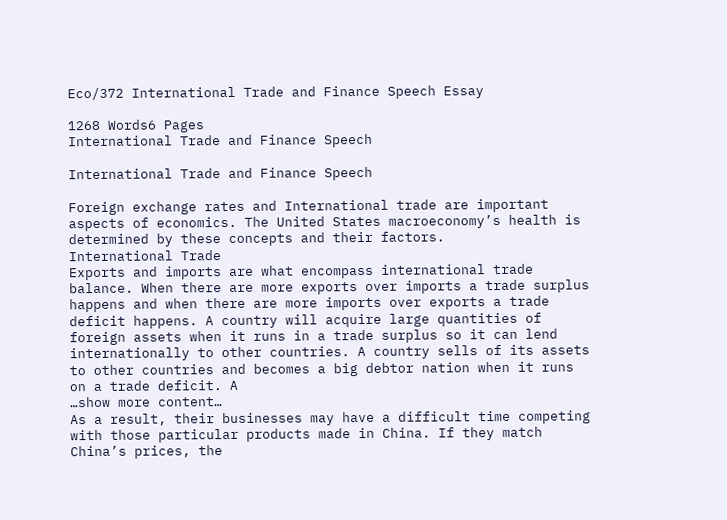Eco/372 International Trade and Finance Speech Essay

1268 Words6 Pages
International Trade and Finance Speech

International Trade and Finance Speech

Foreign exchange rates and International trade are important aspects of economics. The United States macroeconomy’s health is determined by these concepts and their factors.
International Trade
Exports and imports are what encompass international trade balance. When there are more exports over imports a trade surplus happens and when there are more imports over exports a trade deficit happens. A country will acquire large quantities of foreign assets when it runs in a trade surplus so it can lend internationally to other countries. A country sells of its assets to other countries and becomes a big debtor nation when it runs on a trade deficit. A
…show more content…
As a result, their businesses may have a difficult time competing with those particular products made in China. If they match China’s prices, the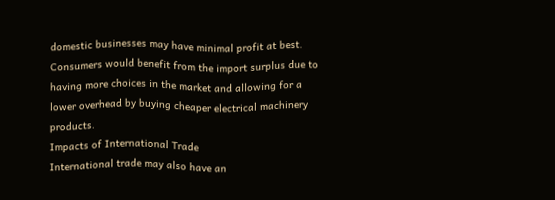domestic businesses may have minimal profit at best. Consumers would benefit from the import surplus due to having more choices in the market and allowing for a lower overhead by buying cheaper electrical machinery products.
Impacts of International Trade
International trade may also have an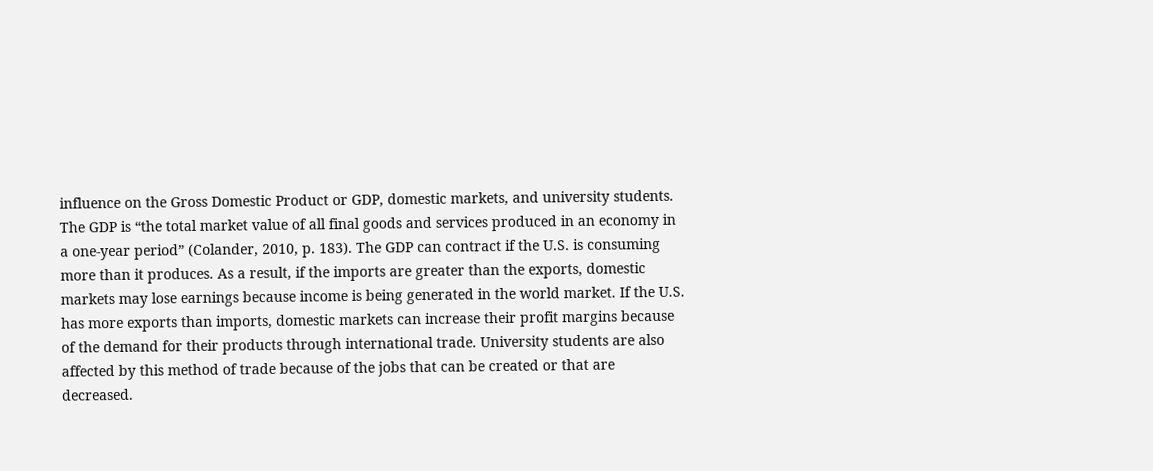influence on the Gross Domestic Product or GDP, domestic markets, and university students. The GDP is “the total market value of all final goods and services produced in an economy in a one-year period” (Colander, 2010, p. 183). The GDP can contract if the U.S. is consuming more than it produces. As a result, if the imports are greater than the exports, domestic markets may lose earnings because income is being generated in the world market. If the U.S. has more exports than imports, domestic markets can increase their profit margins because of the demand for their products through international trade. University students are also affected by this method of trade because of the jobs that can be created or that are decreased.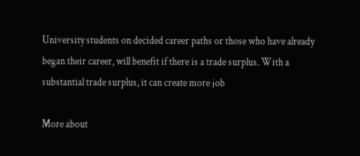University students on decided career paths or those who have already began their career, will benefit if there is a trade surplus. With a substantial trade surplus, it can create more job

More about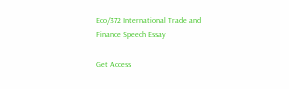Eco/372 International Trade and Finance Speech Essay

Get Access